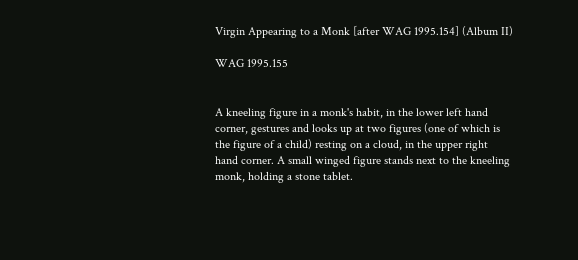Virgin Appearing to a Monk [after WAG 1995.154] (Album II)

WAG 1995.155


A kneeling figure in a monk's habit, in the lower left hand corner, gestures and looks up at two figures (one of which is the figure of a child) resting on a cloud, in the upper right hand corner. A small winged figure stands next to the kneeling monk, holding a stone tablet.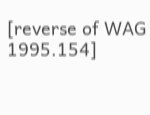[reverse of WAG 1995.154]